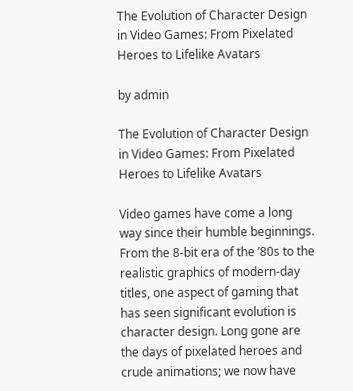The Evolution of Character Design in Video Games: From Pixelated Heroes to Lifelike Avatars

by admin

The Evolution of Character Design in Video Games: From Pixelated Heroes to Lifelike Avatars

Video games have come a long way since their humble beginnings. From the 8-bit era of the ’80s to the realistic graphics of modern-day titles, one aspect of gaming that has seen significant evolution is character design. Long gone are the days of pixelated heroes and crude animations; we now have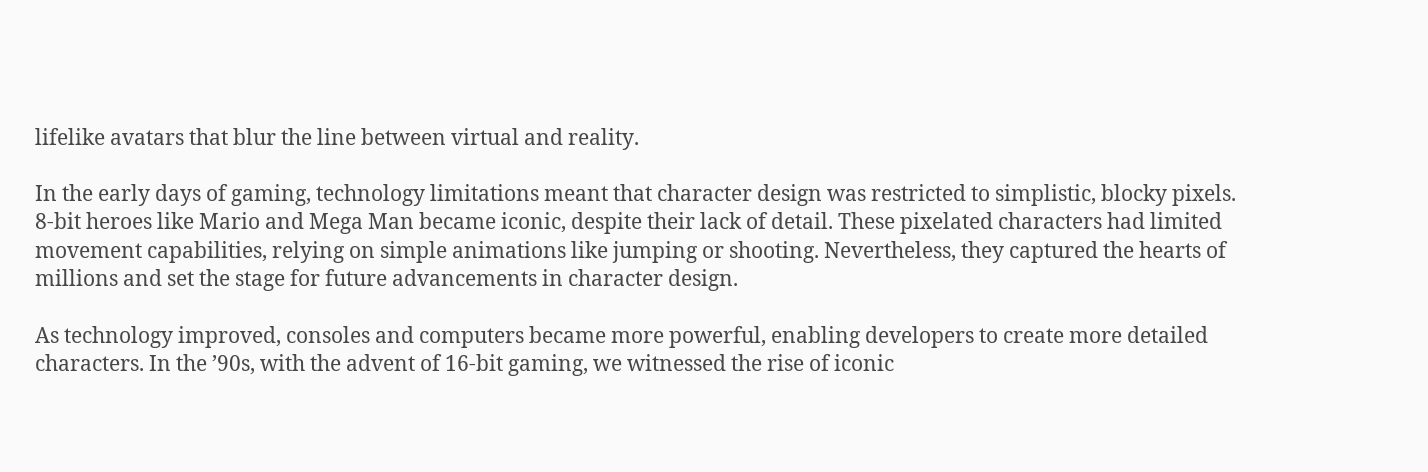lifelike avatars that blur the line between virtual and reality.

In the early days of gaming, technology limitations meant that character design was restricted to simplistic, blocky pixels. 8-bit heroes like Mario and Mega Man became iconic, despite their lack of detail. These pixelated characters had limited movement capabilities, relying on simple animations like jumping or shooting. Nevertheless, they captured the hearts of millions and set the stage for future advancements in character design.

As technology improved, consoles and computers became more powerful, enabling developers to create more detailed characters. In the ’90s, with the advent of 16-bit gaming, we witnessed the rise of iconic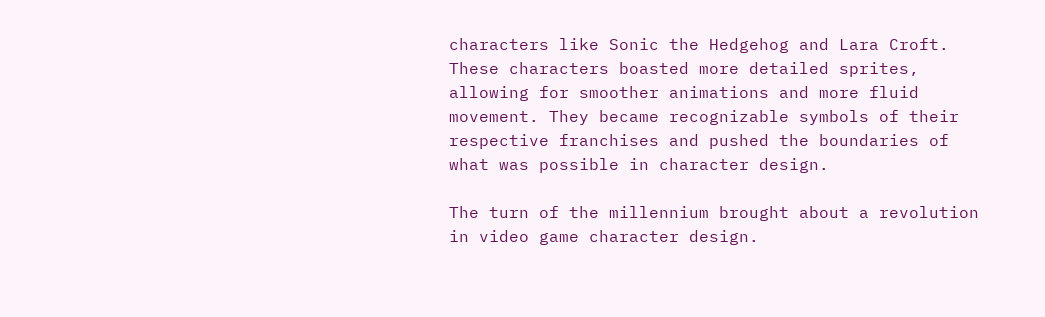characters like Sonic the Hedgehog and Lara Croft. These characters boasted more detailed sprites, allowing for smoother animations and more fluid movement. They became recognizable symbols of their respective franchises and pushed the boundaries of what was possible in character design.

The turn of the millennium brought about a revolution in video game character design.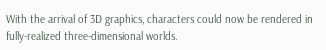With the arrival of 3D graphics, characters could now be rendered in fully-realized three-dimensional worlds.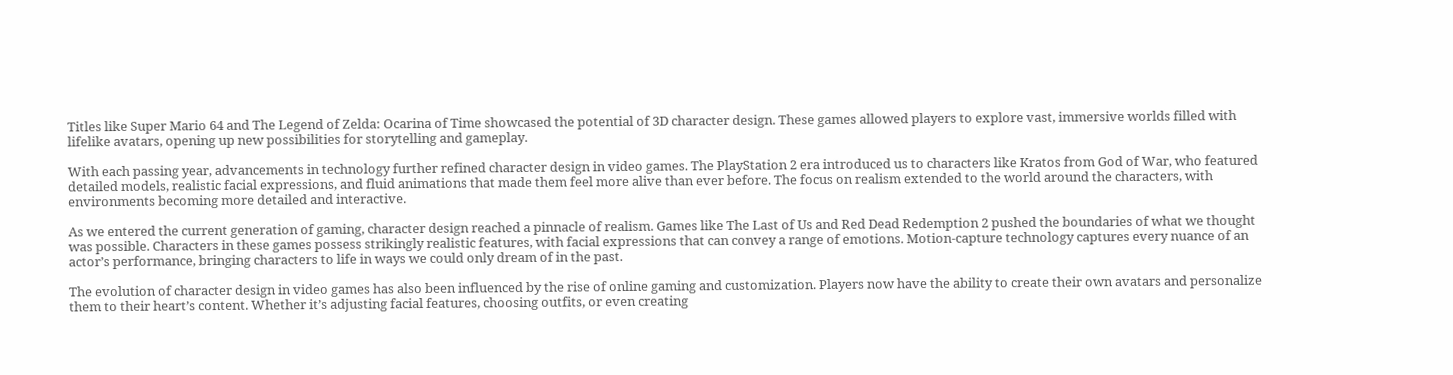Titles like Super Mario 64 and The Legend of Zelda: Ocarina of Time showcased the potential of 3D character design. These games allowed players to explore vast, immersive worlds filled with lifelike avatars, opening up new possibilities for storytelling and gameplay.

With each passing year, advancements in technology further refined character design in video games. The PlayStation 2 era introduced us to characters like Kratos from God of War, who featured detailed models, realistic facial expressions, and fluid animations that made them feel more alive than ever before. The focus on realism extended to the world around the characters, with environments becoming more detailed and interactive.

As we entered the current generation of gaming, character design reached a pinnacle of realism. Games like The Last of Us and Red Dead Redemption 2 pushed the boundaries of what we thought was possible. Characters in these games possess strikingly realistic features, with facial expressions that can convey a range of emotions. Motion-capture technology captures every nuance of an actor’s performance, bringing characters to life in ways we could only dream of in the past.

The evolution of character design in video games has also been influenced by the rise of online gaming and customization. Players now have the ability to create their own avatars and personalize them to their heart’s content. Whether it’s adjusting facial features, choosing outfits, or even creating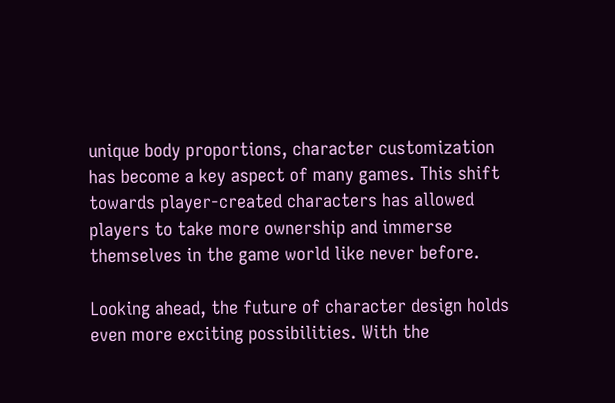unique body proportions, character customization has become a key aspect of many games. This shift towards player-created characters has allowed players to take more ownership and immerse themselves in the game world like never before.

Looking ahead, the future of character design holds even more exciting possibilities. With the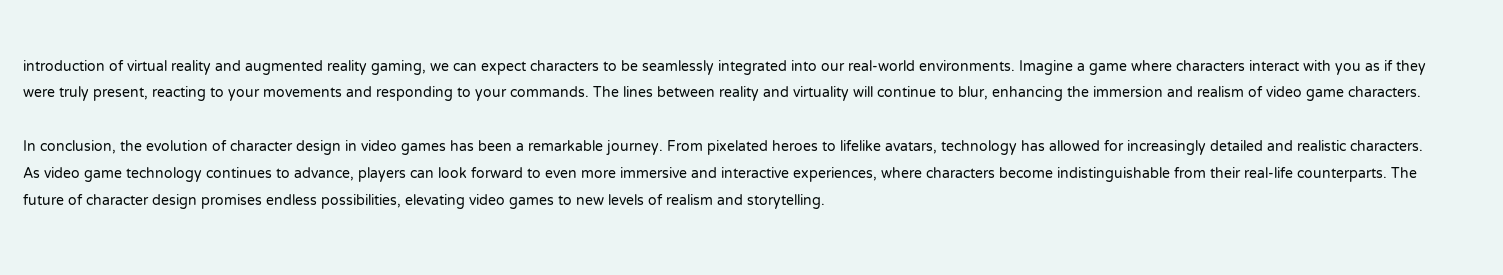introduction of virtual reality and augmented reality gaming, we can expect characters to be seamlessly integrated into our real-world environments. Imagine a game where characters interact with you as if they were truly present, reacting to your movements and responding to your commands. The lines between reality and virtuality will continue to blur, enhancing the immersion and realism of video game characters.

In conclusion, the evolution of character design in video games has been a remarkable journey. From pixelated heroes to lifelike avatars, technology has allowed for increasingly detailed and realistic characters. As video game technology continues to advance, players can look forward to even more immersive and interactive experiences, where characters become indistinguishable from their real-life counterparts. The future of character design promises endless possibilities, elevating video games to new levels of realism and storytelling.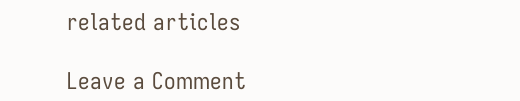related articles

Leave a Comment